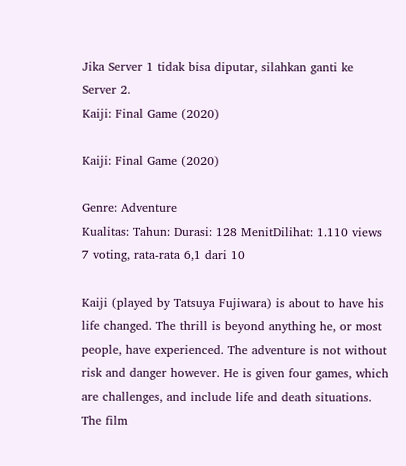Jika Server 1 tidak bisa diputar, silahkan ganti ke Server 2.
Kaiji: Final Game (2020)

Kaiji: Final Game (2020)

Genre: Adventure
Kualitas: Tahun: Durasi: 128 MenitDilihat: 1.110 views
7 voting, rata-rata 6,1 dari 10

Kaiji (played by Tatsuya Fujiwara) is about to have his life changed. The thrill is beyond anything he, or most people, have experienced. The adventure is not without risk and danger however. He is given four games, which are challenges, and include life and death situations. The film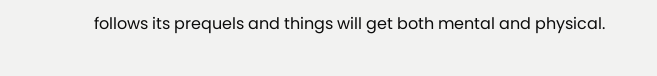follows its prequels and things will get both mental and physical.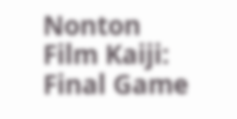Nonton Film Kaiji: Final Game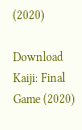(2020)

Download Kaiji: Final Game (2020)